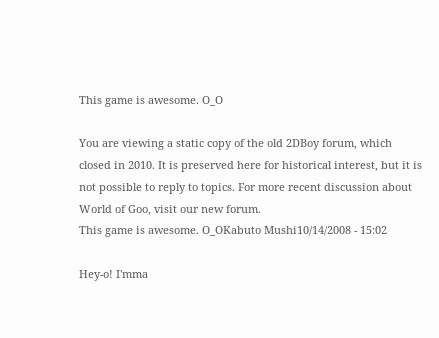This game is awesome. O_O

You are viewing a static copy of the old 2DBoy forum, which closed in 2010. It is preserved here for historical interest, but it is not possible to reply to topics. For more recent discussion about World of Goo, visit our new forum.
This game is awesome. O_OKabuto Mushi10/14/2008 - 15:02

Hey-o! I'mma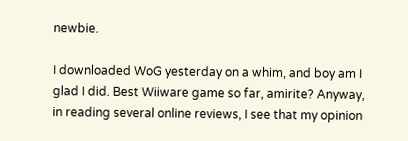newbie.

I downloaded WoG yesterday on a whim, and boy am I glad I did. Best Wiiware game so far, amirite? Anyway, in reading several online reviews, I see that my opinion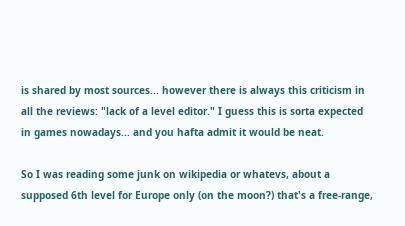is shared by most sources... however there is always this criticism in all the reviews: "lack of a level editor." I guess this is sorta expected in games nowadays... and you hafta admit it would be neat.

So I was reading some junk on wikipedia or whatevs, about a supposed 6th level for Europe only (on the moon?) that's a free-range,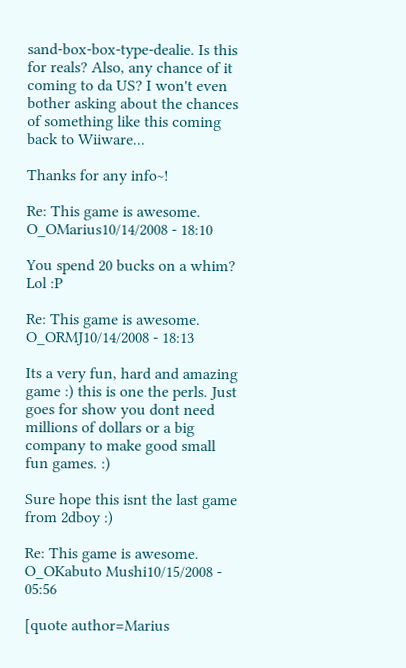sand-box-box-type-dealie. Is this for reals? Also, any chance of it coming to da US? I won't even bother asking about the chances of something like this coming back to Wiiware...

Thanks for any info~!

Re: This game is awesome. O_OMarius10/14/2008 - 18:10

You spend 20 bucks on a whim? Lol :P

Re: This game is awesome. O_ORMJ10/14/2008 - 18:13

Its a very fun, hard and amazing game :) this is one the perls. Just goes for show you dont need millions of dollars or a big company to make good small fun games. :)

Sure hope this isnt the last game from 2dboy :)

Re: This game is awesome. O_OKabuto Mushi10/15/2008 - 05:56

[quote author=Marius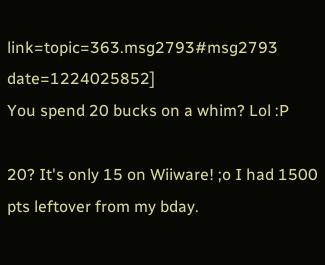link=topic=363.msg2793#msg2793 date=1224025852]
You spend 20 bucks on a whim? Lol :P

20? It's only 15 on Wiiware! ;o I had 1500 pts leftover from my bday.